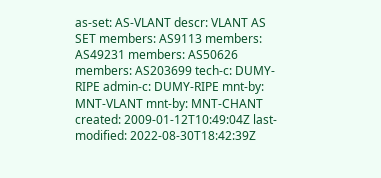as-set: AS-VLANT descr: VLANT AS SET members: AS9113 members: AS49231 members: AS50626 members: AS203699 tech-c: DUMY-RIPE admin-c: DUMY-RIPE mnt-by: MNT-VLANT mnt-by: MNT-CHANT created: 2009-01-12T10:49:04Z last-modified: 2022-08-30T18:42:39Z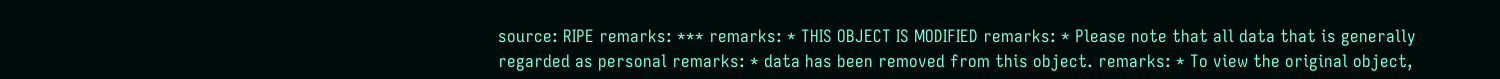source: RIPE remarks: *** remarks: * THIS OBJECT IS MODIFIED remarks: * Please note that all data that is generally regarded as personal remarks: * data has been removed from this object. remarks: * To view the original object,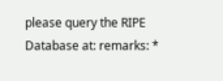please query the RIPE Database at: remarks: *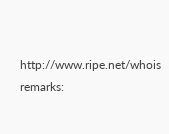http://www.ripe.net/whois remarks: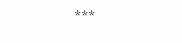***